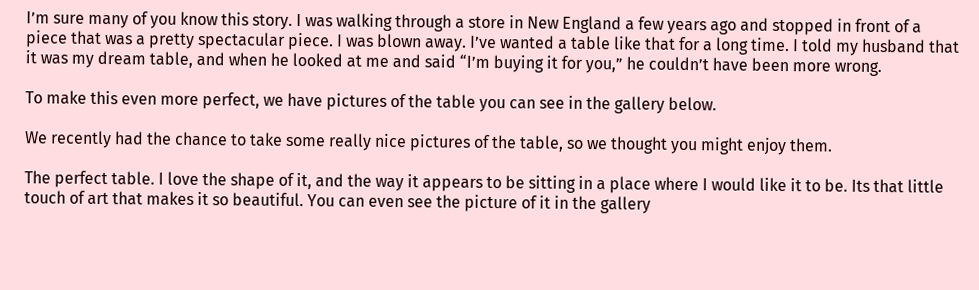I’m sure many of you know this story. I was walking through a store in New England a few years ago and stopped in front of a piece that was a pretty spectacular piece. I was blown away. I’ve wanted a table like that for a long time. I told my husband that it was my dream table, and when he looked at me and said “I’m buying it for you,” he couldn’t have been more wrong.

To make this even more perfect, we have pictures of the table you can see in the gallery below.

We recently had the chance to take some really nice pictures of the table, so we thought you might enjoy them.

The perfect table. I love the shape of it, and the way it appears to be sitting in a place where I would like it to be. Its that little touch of art that makes it so beautiful. You can even see the picture of it in the gallery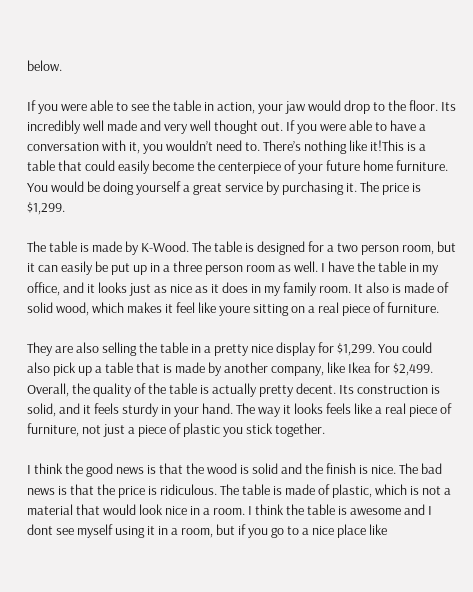below.

If you were able to see the table in action, your jaw would drop to the floor. Its incredibly well made and very well thought out. If you were able to have a conversation with it, you wouldn’t need to. There’s nothing like it!This is a table that could easily become the centerpiece of your future home furniture. You would be doing yourself a great service by purchasing it. The price is $1,299.

The table is made by K-Wood. The table is designed for a two person room, but it can easily be put up in a three person room as well. I have the table in my office, and it looks just as nice as it does in my family room. It also is made of solid wood, which makes it feel like youre sitting on a real piece of furniture.

They are also selling the table in a pretty nice display for $1,299. You could also pick up a table that is made by another company, like Ikea for $2,499. Overall, the quality of the table is actually pretty decent. Its construction is solid, and it feels sturdy in your hand. The way it looks feels like a real piece of furniture, not just a piece of plastic you stick together.

I think the good news is that the wood is solid and the finish is nice. The bad news is that the price is ridiculous. The table is made of plastic, which is not a material that would look nice in a room. I think the table is awesome and I dont see myself using it in a room, but if you go to a nice place like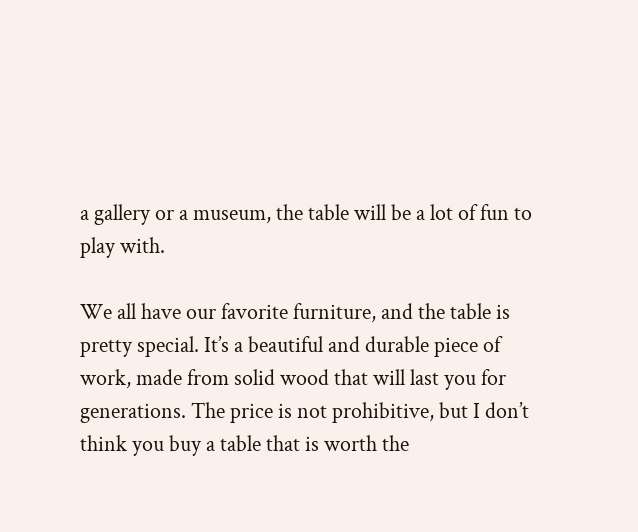a gallery or a museum, the table will be a lot of fun to play with.

We all have our favorite furniture, and the table is pretty special. It’s a beautiful and durable piece of work, made from solid wood that will last you for generations. The price is not prohibitive, but I don’t think you buy a table that is worth the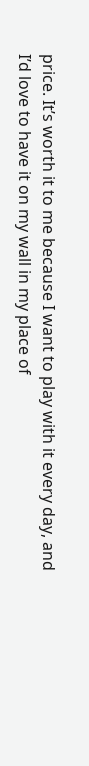price. It’s worth it to me because I want to play with it every day, and I’d love to have it on my wall in my place of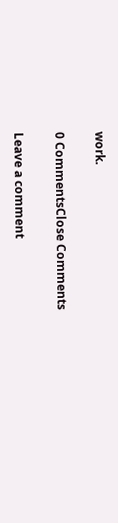work.

0 CommentsClose Comments

Leave a comment